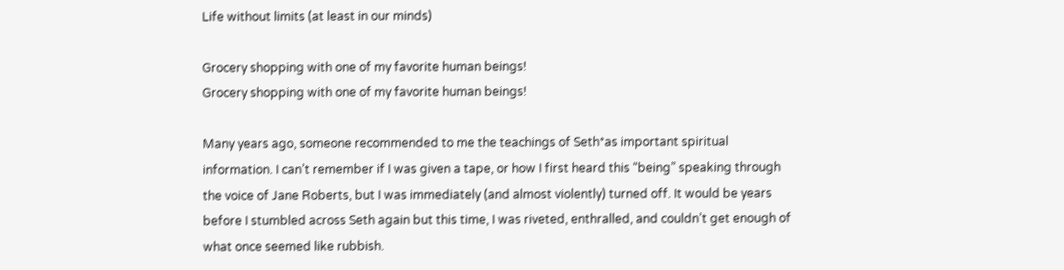Life without limits (at least in our minds)

Grocery shopping with one of my favorite human beings!
Grocery shopping with one of my favorite human beings!

Many years ago, someone recommended to me the teachings of Seth*as important spiritual information. I can’t remember if I was given a tape, or how I first heard this “being” speaking through the voice of Jane Roberts, but I was immediately (and almost violently) turned off. It would be years before I stumbled across Seth again but this time, I was riveted, enthralled, and couldn’t get enough of what once seemed like rubbish.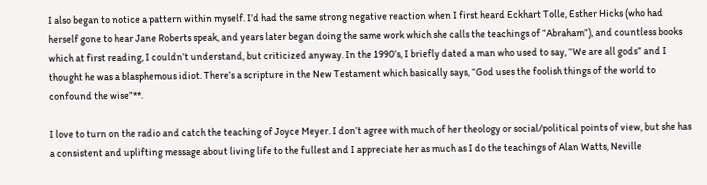I also began to notice a pattern within myself. I’d had the same strong negative reaction when I first heard Eckhart Tolle, Esther Hicks (who had herself gone to hear Jane Roberts speak, and years later began doing the same work which she calls the teachings of “Abraham”), and countless books which at first reading, I couldn’t understand, but criticized anyway. In the 1990’s, I briefly dated a man who used to say, “We are all gods” and I thought he was a blasphemous idiot. There’s a scripture in the New Testament which basically says, “God uses the foolish things of the world to confound the wise”**.

I love to turn on the radio and catch the teaching of Joyce Meyer. I don’t agree with much of her theology or social/political points of view, but she has a consistent and uplifting message about living life to the fullest and I appreciate her as much as I do the teachings of Alan Watts, Neville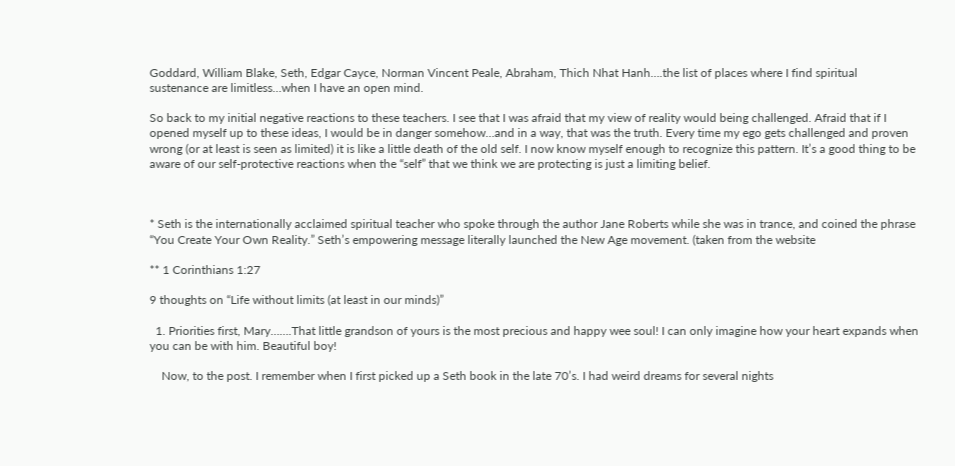Goddard, William Blake, Seth, Edgar Cayce, Norman Vincent Peale, Abraham, Thich Nhat Hanh….the list of places where I find spiritual sustenance are limitless…when I have an open mind.

So back to my initial negative reactions to these teachers. I see that I was afraid that my view of reality would being challenged. Afraid that if I opened myself up to these ideas, I would be in danger somehow…and in a way, that was the truth. Every time my ego gets challenged and proven wrong (or at least is seen as limited) it is like a little death of the old self. I now know myself enough to recognize this pattern. It’s a good thing to be aware of our self-protective reactions when the “self” that we think we are protecting is just a limiting belief.



* Seth is the internationally acclaimed spiritual teacher who spoke through the author Jane Roberts while she was in trance, and coined the phrase “You Create Your Own Reality.” Seth’s empowering message literally launched the New Age movement. (taken from the website

** 1 Corinthians 1:27

9 thoughts on “Life without limits (at least in our minds)”

  1. Priorities first, Mary…….That little grandson of yours is the most precious and happy wee soul! I can only imagine how your heart expands when you can be with him. Beautiful boy!

    Now, to the post. I remember when I first picked up a Seth book in the late 70’s. I had weird dreams for several nights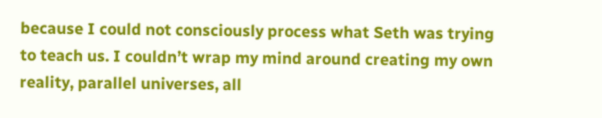because I could not consciously process what Seth was trying to teach us. I couldn’t wrap my mind around creating my own reality, parallel universes, all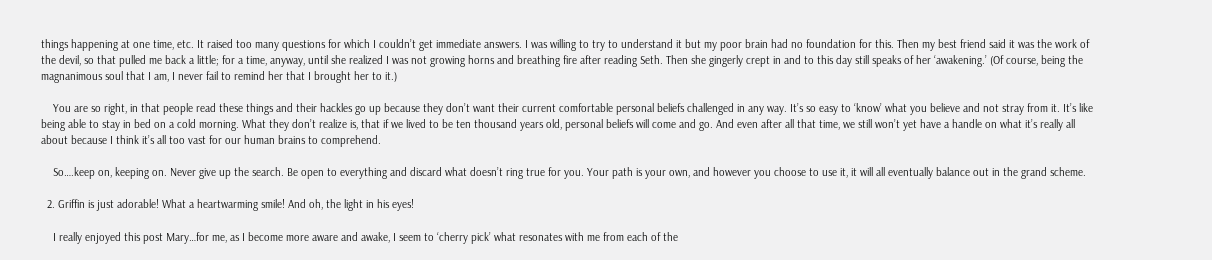things happening at one time, etc. It raised too many questions for which I couldn’t get immediate answers. I was willing to try to understand it but my poor brain had no foundation for this. Then my best friend said it was the work of the devil, so that pulled me back a little; for a time, anyway, until she realized I was not growing horns and breathing fire after reading Seth. Then she gingerly crept in and to this day still speaks of her ‘awakening.’ (Of course, being the magnanimous soul that I am, I never fail to remind her that I brought her to it.)

    You are so right, in that people read these things and their hackles go up because they don’t want their current comfortable personal beliefs challenged in any way. It’s so easy to ‘know’ what you believe and not stray from it. It’s like being able to stay in bed on a cold morning. What they don’t realize is, that if we lived to be ten thousand years old, personal beliefs will come and go. And even after all that time, we still won’t yet have a handle on what it’s really all about because I think it’s all too vast for our human brains to comprehend.

    So….keep on, keeping on. Never give up the search. Be open to everything and discard what doesn’t ring true for you. Your path is your own, and however you choose to use it, it will all eventually balance out in the grand scheme.

  2. Griffin is just adorable! What a heartwarming smile! And oh, the light in his eyes!

    I really enjoyed this post Mary…for me, as I become more aware and awake, I seem to ‘cherry pick’ what resonates with me from each of the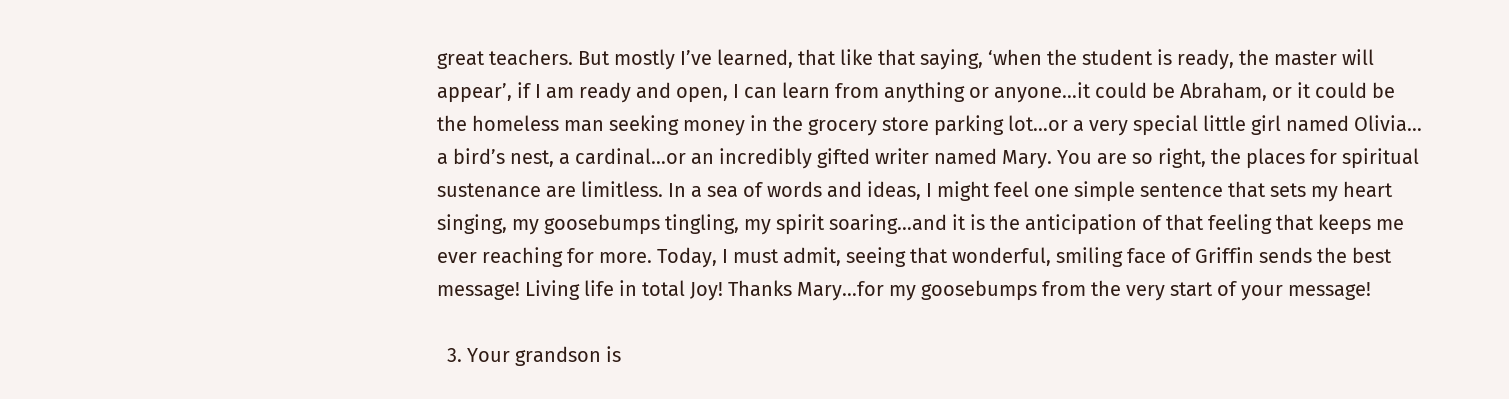great teachers. But mostly I’ve learned, that like that saying, ‘when the student is ready, the master will appear’, if I am ready and open, I can learn from anything or anyone…it could be Abraham, or it could be the homeless man seeking money in the grocery store parking lot…or a very special little girl named Olivia… a bird’s nest, a cardinal…or an incredibly gifted writer named Mary. You are so right, the places for spiritual sustenance are limitless. In a sea of words and ideas, I might feel one simple sentence that sets my heart singing, my goosebumps tingling, my spirit soaring…and it is the anticipation of that feeling that keeps me ever reaching for more. Today, I must admit, seeing that wonderful, smiling face of Griffin sends the best message! Living life in total Joy! Thanks Mary…for my goosebumps from the very start of your message!

  3. Your grandson is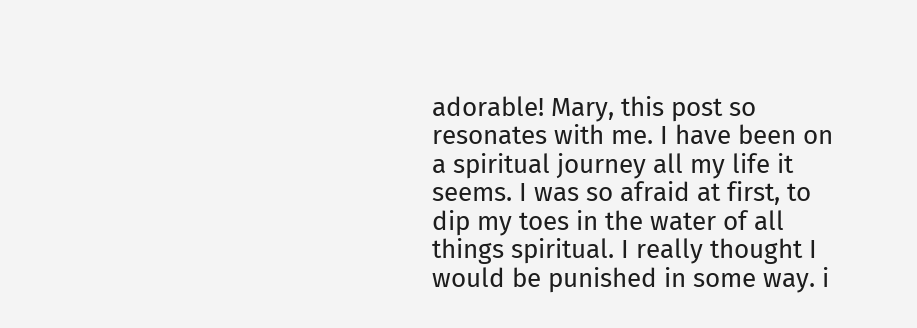adorable! Mary, this post so resonates with me. I have been on a spiritual journey all my life it seems. I was so afraid at first, to dip my toes in the water of all things spiritual. I really thought I would be punished in some way. i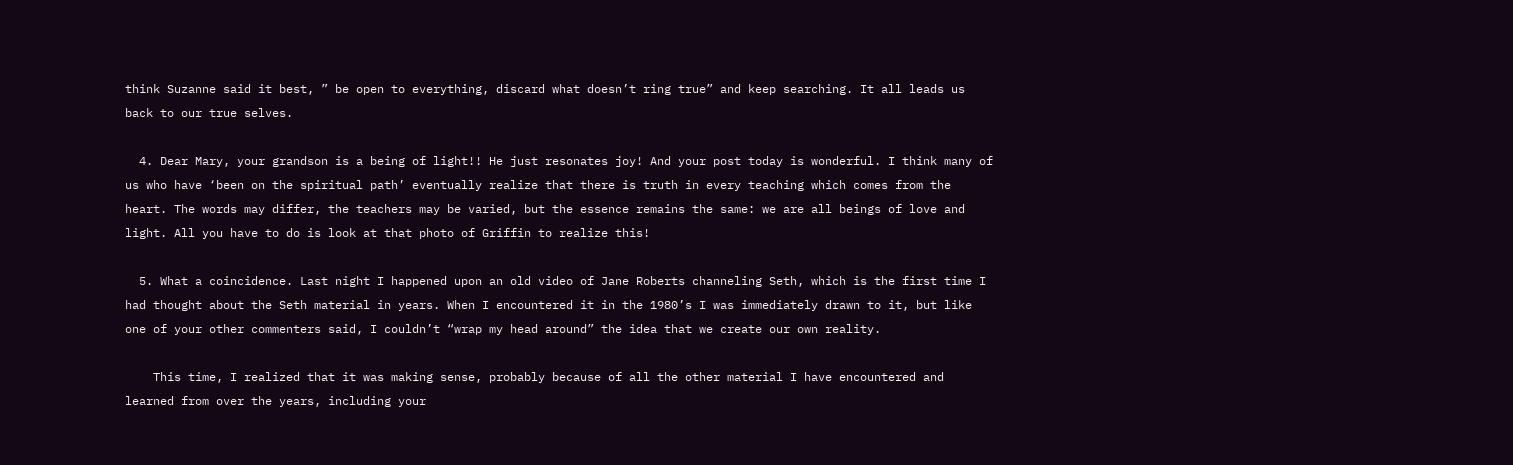think Suzanne said it best, ” be open to everything, discard what doesn’t ring true” and keep searching. It all leads us back to our true selves.

  4. Dear Mary, your grandson is a being of light!! He just resonates joy! And your post today is wonderful. I think many of us who have ‘been on the spiritual path’ eventually realize that there is truth in every teaching which comes from the heart. The words may differ, the teachers may be varied, but the essence remains the same: we are all beings of love and light. All you have to do is look at that photo of Griffin to realize this!

  5. What a coincidence. Last night I happened upon an old video of Jane Roberts channeling Seth, which is the first time I had thought about the Seth material in years. When I encountered it in the 1980’s I was immediately drawn to it, but like one of your other commenters said, I couldn’t “wrap my head around” the idea that we create our own reality.

    This time, I realized that it was making sense, probably because of all the other material I have encountered and learned from over the years, including your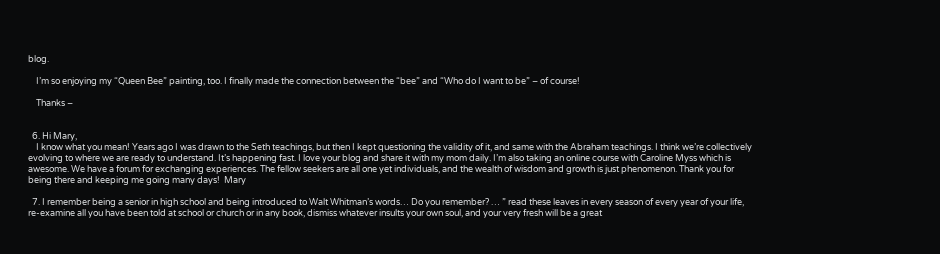blog.

    I’m so enjoying my “Queen Bee” painting, too. I finally made the connection between the “bee” and “Who do I want to be” – of course!

    Thanks –


  6. Hi Mary,
    I know what you mean! Years ago I was drawn to the Seth teachings, but then I kept questioning the validity of it, and same with the Abraham teachings. I think we’re collectively evolving to where we are ready to understand. It’s happening fast. I love your blog and share it with my mom daily. I’m also taking an online course with Caroline Myss which is awesome. We have a forum for exchanging experiences. The fellow seekers are all one yet individuals, and the wealth of wisdom and growth is just phenomenon. Thank you for being there and keeping me going many days!  Mary

  7. I remember being a senior in high school and being introduced to Walt Whitman’s words… Do you remember? … ” read these leaves in every season of every year of your life, re-examine all you have been told at school or church or in any book, dismiss whatever insults your own soul, and your very fresh will be a great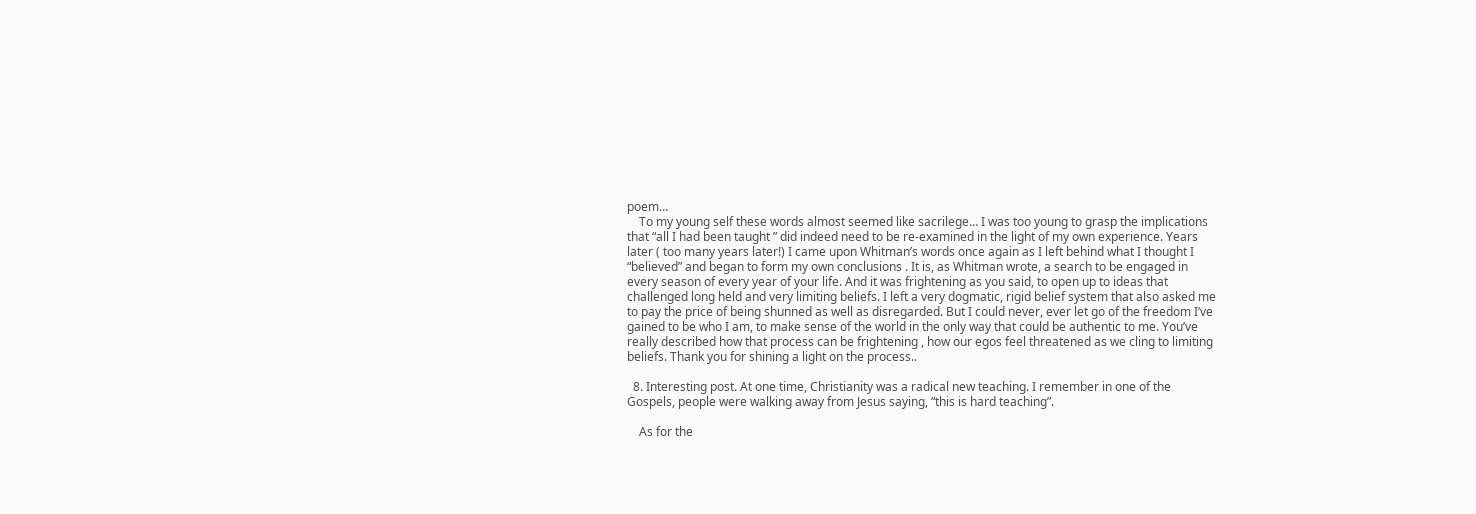poem…
    To my young self these words almost seemed like sacrilege… I was too young to grasp the implications that “all I had been taught ” did indeed need to be re-examined in the light of my own experience. Years later ( too many years later!) I came upon Whitman’s words once again as I left behind what I thought I “believed” and began to form my own conclusions . It is, as Whitman wrote, a search to be engaged in every season of every year of your life. And it was frightening as you said, to open up to ideas that challenged long held and very limiting beliefs. I left a very dogmatic, rigid belief system that also asked me to pay the price of being shunned as well as disregarded. But I could never, ever let go of the freedom I’ve gained to be who I am, to make sense of the world in the only way that could be authentic to me. You’ve really described how that process can be frightening , how our egos feel threatened as we cling to limiting beliefs. Thank you for shining a light on the process..

  8. Interesting post. At one time, Christianity was a radical new teaching. I remember in one of the Gospels, people were walking away from Jesus saying, “this is hard teaching”.

    As for the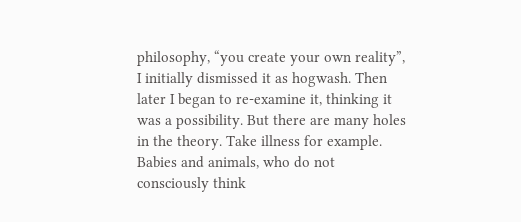philosophy, “you create your own reality”, I initially dismissed it as hogwash. Then later I began to re-examine it, thinking it was a possibility. But there are many holes in the theory. Take illness for example. Babies and animals, who do not consciously think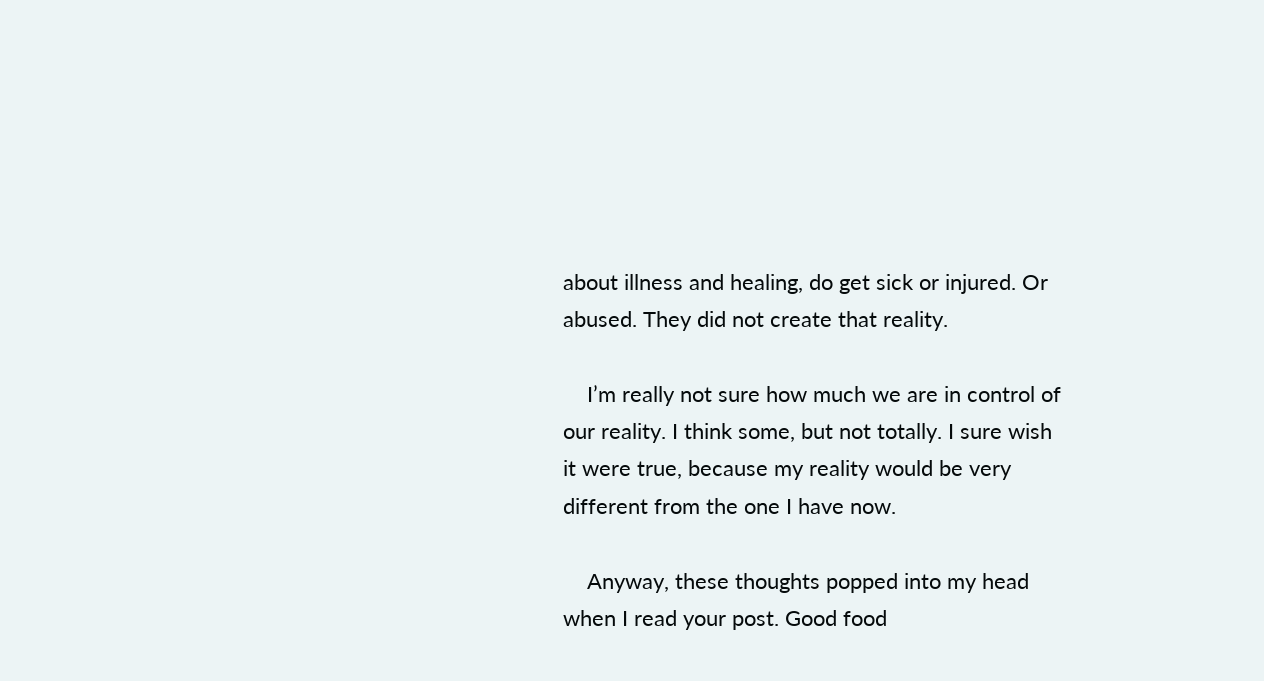about illness and healing, do get sick or injured. Or abused. They did not create that reality.

    I’m really not sure how much we are in control of our reality. I think some, but not totally. I sure wish it were true, because my reality would be very different from the one I have now.

    Anyway, these thoughts popped into my head when I read your post. Good food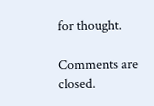for thought.

Comments are closed.